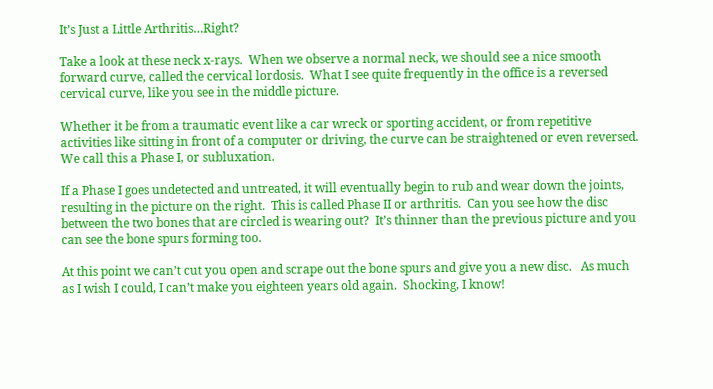It’s Just a Little Arthritis…Right?

Take a look at these neck x-rays.  When we observe a normal neck, we should see a nice smooth forward curve, called the cervical lordosis.  What I see quite frequently in the office is a reversed cervical curve, like you see in the middle picture.

Whether it be from a traumatic event like a car wreck or sporting accident, or from repetitive activities like sitting in front of a computer or driving, the curve can be straightened or even reversed.  We call this a Phase I, or subluxation.

If a Phase I goes undetected and untreated, it will eventually begin to rub and wear down the joints, resulting in the picture on the right.  This is called Phase II or arthritis.  Can you see how the disc between the two bones that are circled is wearing out?  It’s thinner than the previous picture and you can see the bone spurs forming too.

At this point we can’t cut you open and scrape out the bone spurs and give you a new disc.   As much as I wish I could, I can’t make you eighteen years old again.  Shocking, I know!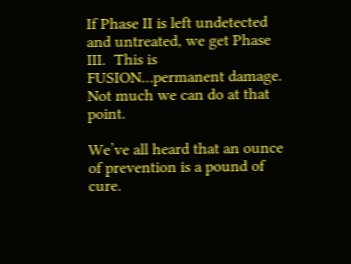If Phase II is left undetected and untreated, we get Phase III.  This is FUSION…permanent damage.  Not much we can do at that point.

We’ve all heard that an ounce of prevention is a pound of cure.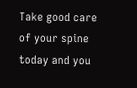Take good care of your spine today and you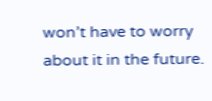won’t have to worry about it in the future.